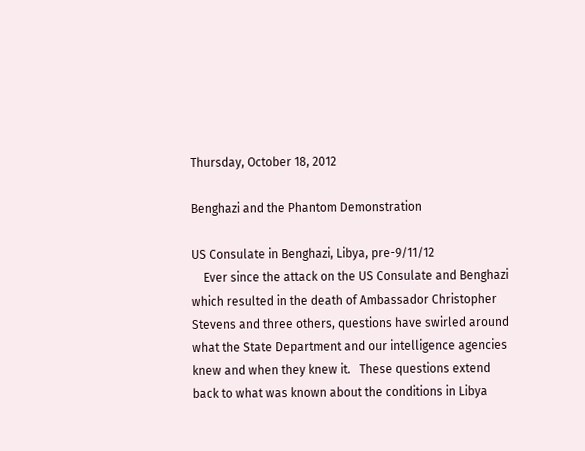Thursday, October 18, 2012

Benghazi and the Phantom Demonstration

US Consulate in Benghazi, Libya, pre-9/11/12
    Ever since the attack on the US Consulate and Benghazi which resulted in the death of Ambassador Christopher Stevens and three others, questions have swirled around what the State Department and our intelligence agencies knew and when they knew it.   These questions extend back to what was known about the conditions in Libya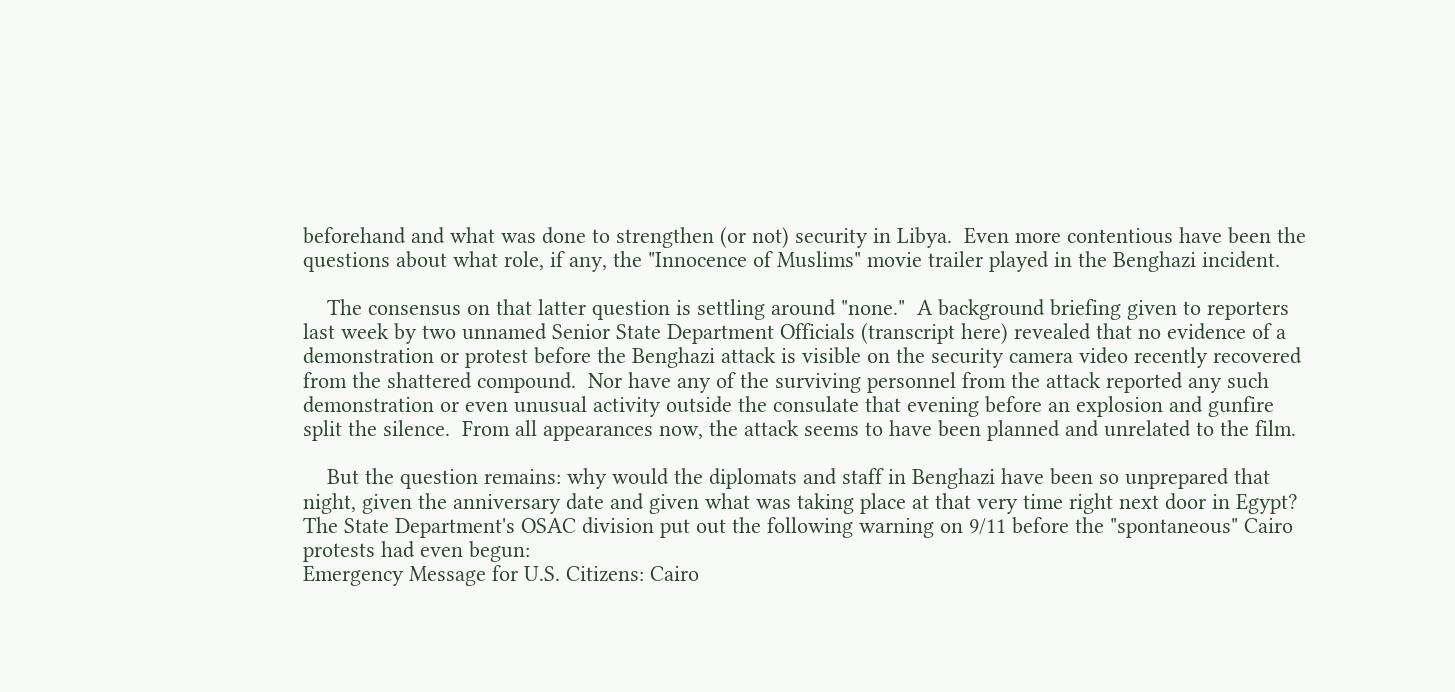beforehand and what was done to strengthen (or not) security in Libya.  Even more contentious have been the questions about what role, if any, the "Innocence of Muslims" movie trailer played in the Benghazi incident.

    The consensus on that latter question is settling around "none."  A background briefing given to reporters last week by two unnamed Senior State Department Officials (transcript here) revealed that no evidence of a demonstration or protest before the Benghazi attack is visible on the security camera video recently recovered from the shattered compound.  Nor have any of the surviving personnel from the attack reported any such demonstration or even unusual activity outside the consulate that evening before an explosion and gunfire split the silence.  From all appearances now, the attack seems to have been planned and unrelated to the film.

    But the question remains: why would the diplomats and staff in Benghazi have been so unprepared that night, given the anniversary date and given what was taking place at that very time right next door in Egypt?  The State Department's OSAC division put out the following warning on 9/11 before the "spontaneous" Cairo protests had even begun:
Emergency Message for U.S. Citizens: Cairo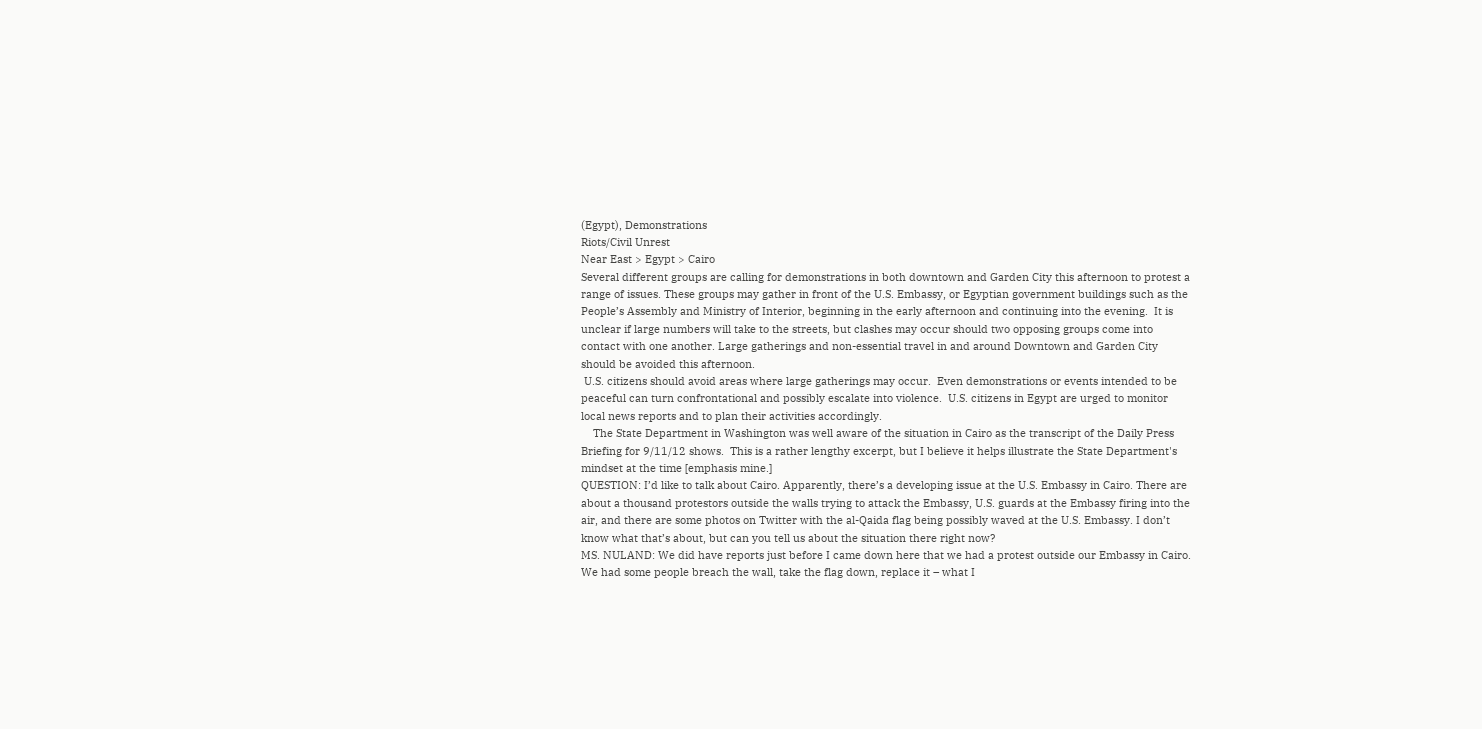(Egypt), Demonstrations
Riots/Civil Unrest
Near East > Egypt > Cairo
Several different groups are calling for demonstrations in both downtown and Garden City this afternoon to protest a range of issues. These groups may gather in front of the U.S. Embassy, or Egyptian government buildings such as the People’s Assembly and Ministry of Interior, beginning in the early afternoon and continuing into the evening.  It is unclear if large numbers will take to the streets, but clashes may occur should two opposing groups come into contact with one another. Large gatherings and non-essential travel in and around Downtown and Garden City should be avoided this afternoon.
 U.S. citizens should avoid areas where large gatherings may occur.  Even demonstrations or events intended to be peaceful can turn confrontational and possibly escalate into violence.  U.S. citizens in Egypt are urged to monitor local news reports and to plan their activities accordingly.
    The State Department in Washington was well aware of the situation in Cairo as the transcript of the Daily Press Briefing for 9/11/12 shows.  This is a rather lengthy excerpt, but I believe it helps illustrate the State Department's mindset at the time [emphasis mine.]
QUESTION: I’d like to talk about Cairo. Apparently, there’s a developing issue at the U.S. Embassy in Cairo. There are about a thousand protestors outside the walls trying to attack the Embassy, U.S. guards at the Embassy firing into the air, and there are some photos on Twitter with the al-Qaida flag being possibly waved at the U.S. Embassy. I don’t know what that’s about, but can you tell us about the situation there right now?
MS. NULAND: We did have reports just before I came down here that we had a protest outside our Embassy in Cairo. We had some people breach the wall, take the flag down, replace it – what I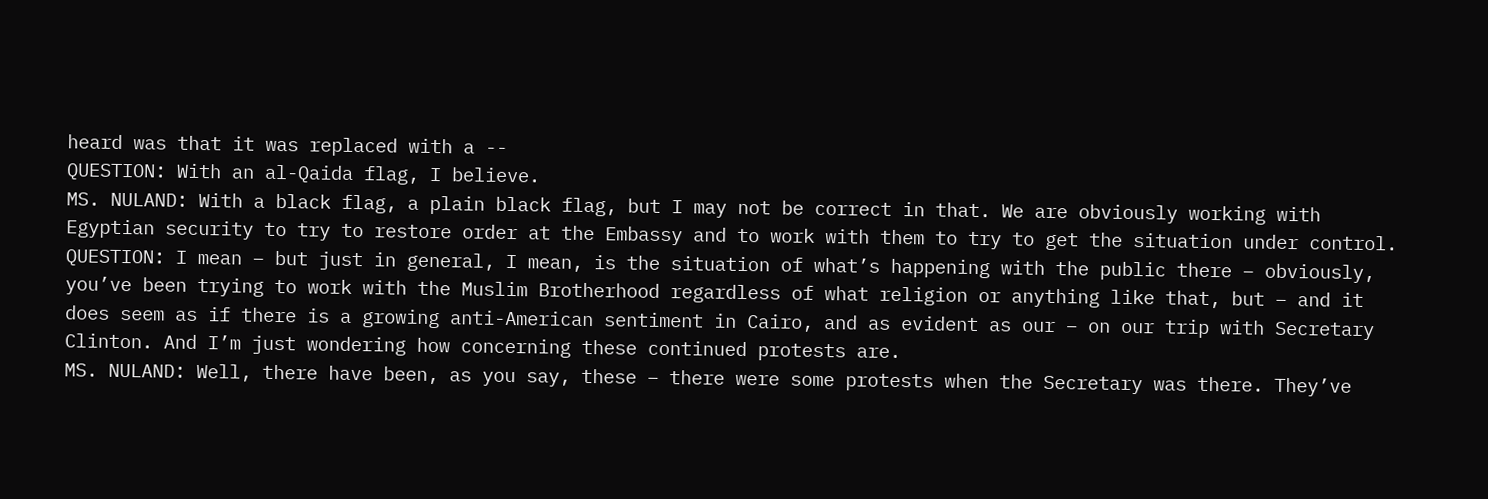heard was that it was replaced with a --
QUESTION: With an al-Qaida flag, I believe.
MS. NULAND: With a black flag, a plain black flag, but I may not be correct in that. We are obviously working with Egyptian security to try to restore order at the Embassy and to work with them to try to get the situation under control.
QUESTION: I mean – but just in general, I mean, is the situation of what’s happening with the public there – obviously, you’ve been trying to work with the Muslim Brotherhood regardless of what religion or anything like that, but – and it does seem as if there is a growing anti-American sentiment in Cairo, and as evident as our – on our trip with Secretary Clinton. And I’m just wondering how concerning these continued protests are.
MS. NULAND: Well, there have been, as you say, these – there were some protests when the Secretary was there. They’ve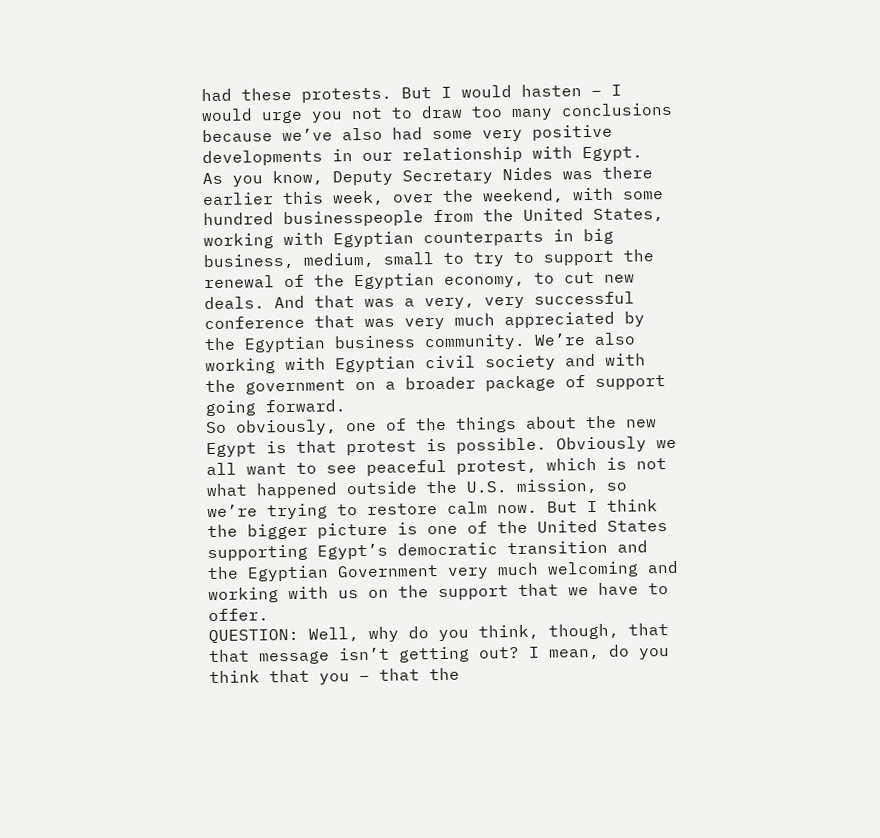had these protests. But I would hasten – I would urge you not to draw too many conclusions because we’ve also had some very positive developments in our relationship with Egypt.
As you know, Deputy Secretary Nides was there earlier this week, over the weekend, with some hundred businesspeople from the United States, working with Egyptian counterparts in big business, medium, small to try to support the renewal of the Egyptian economy, to cut new deals. And that was a very, very successful conference that was very much appreciated by the Egyptian business community. We’re also working with Egyptian civil society and with the government on a broader package of support going forward.
So obviously, one of the things about the new Egypt is that protest is possible. Obviously we all want to see peaceful protest, which is not what happened outside the U.S. mission, so we’re trying to restore calm now. But I think the bigger picture is one of the United States supporting Egypt’s democratic transition and the Egyptian Government very much welcoming and working with us on the support that we have to offer.
QUESTION: Well, why do you think, though, that that message isn’t getting out? I mean, do you think that you – that the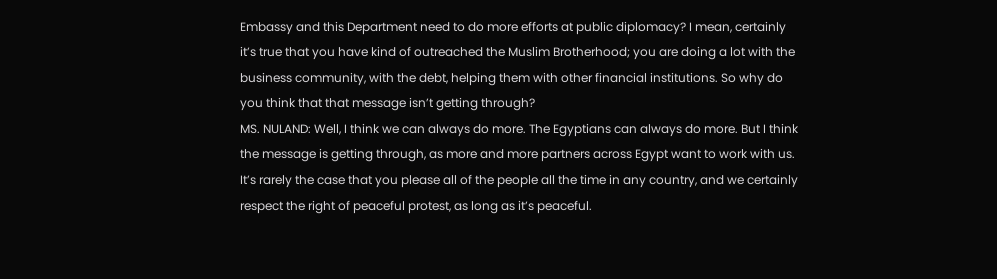Embassy and this Department need to do more efforts at public diplomacy? I mean, certainly it’s true that you have kind of outreached the Muslim Brotherhood; you are doing a lot with the business community, with the debt, helping them with other financial institutions. So why do you think that that message isn’t getting through?
MS. NULAND: Well, I think we can always do more. The Egyptians can always do more. But I think the message is getting through, as more and more partners across Egypt want to work with us. It’s rarely the case that you please all of the people all the time in any country, and we certainly respect the right of peaceful protest, as long as it’s peaceful.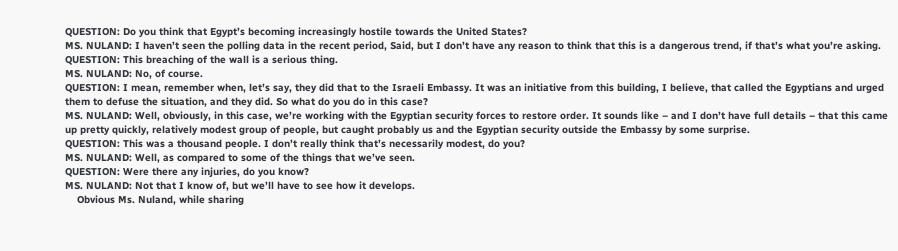QUESTION: Do you think that Egypt’s becoming increasingly hostile towards the United States?
MS. NULAND: I haven’t seen the polling data in the recent period, Said, but I don’t have any reason to think that this is a dangerous trend, if that’s what you’re asking.
QUESTION: This breaching of the wall is a serious thing.
MS. NULAND: No, of course.
QUESTION: I mean, remember when, let’s say, they did that to the Israeli Embassy. It was an initiative from this building, I believe, that called the Egyptians and urged them to defuse the situation, and they did. So what do you do in this case?
MS. NULAND: Well, obviously, in this case, we’re working with the Egyptian security forces to restore order. It sounds like – and I don’t have full details – that this came up pretty quickly, relatively modest group of people, but caught probably us and the Egyptian security outside the Embassy by some surprise.
QUESTION: This was a thousand people. I don’t really think that’s necessarily modest, do you?
MS. NULAND: Well, as compared to some of the things that we’ve seen.
QUESTION: Were there any injuries, do you know?
MS. NULAND: Not that I know of, but we’ll have to see how it develops.
    Obvious Ms. Nuland, while sharing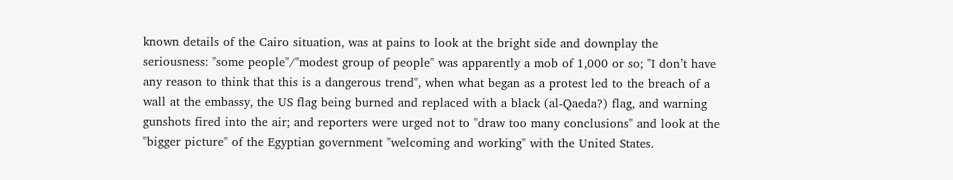known details of the Cairo situation, was at pains to look at the bright side and downplay the seriousness: "some people"/"modest group of people" was apparently a mob of 1,000 or so; "I don’t have any reason to think that this is a dangerous trend", when what began as a protest led to the breach of a wall at the embassy, the US flag being burned and replaced with a black (al-Qaeda?) flag, and warning gunshots fired into the air; and reporters were urged not to "draw too many conclusions" and look at the "bigger picture" of the Egyptian government "welcoming and working" with the United States.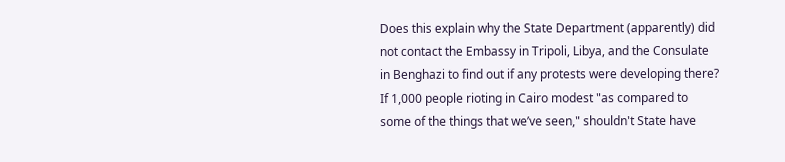Does this explain why the State Department (apparently) did not contact the Embassy in Tripoli, Libya, and the Consulate in Benghazi to find out if any protests were developing there?  If 1,000 people rioting in Cairo modest "as compared to some of the things that we’ve seen," shouldn't State have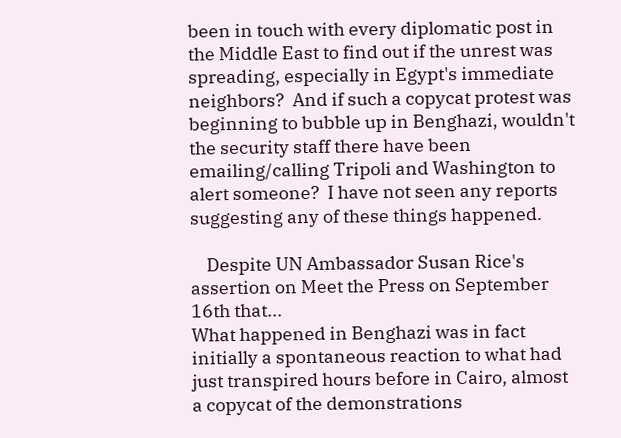been in touch with every diplomatic post in the Middle East to find out if the unrest was spreading, especially in Egypt's immediate neighbors?  And if such a copycat protest was beginning to bubble up in Benghazi, wouldn't the security staff there have been emailing/calling Tripoli and Washington to alert someone?  I have not seen any reports suggesting any of these things happened.

    Despite UN Ambassador Susan Rice's assertion on Meet the Press on September 16th that...
What happened in Benghazi was in fact initially a spontaneous reaction to what had just transpired hours before in Cairo, almost a copycat of the demonstrations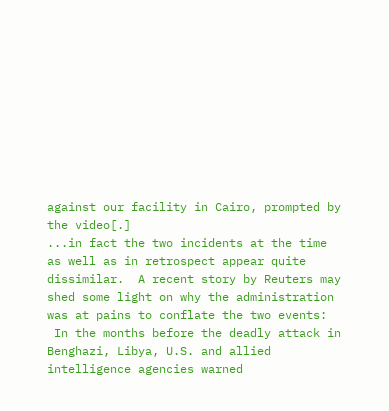against our facility in Cairo, prompted by the video[.]
...in fact the two incidents at the time as well as in retrospect appear quite dissimilar.  A recent story by Reuters may shed some light on why the administration was at pains to conflate the two events:
 In the months before the deadly attack in Benghazi, Libya, U.S. and allied intelligence agencies warned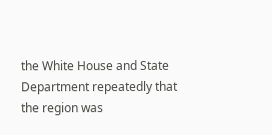the White House and State Department repeatedly that the region was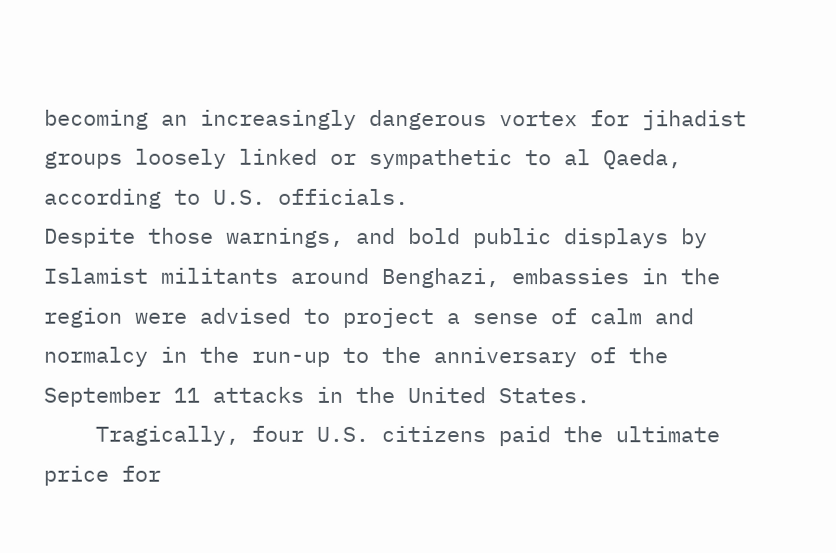becoming an increasingly dangerous vortex for jihadist groups loosely linked or sympathetic to al Qaeda, according to U.S. officials.
Despite those warnings, and bold public displays by Islamist militants around Benghazi, embassies in the region were advised to project a sense of calm and normalcy in the run-up to the anniversary of the September 11 attacks in the United States.
    Tragically, four U.S. citizens paid the ultimate price for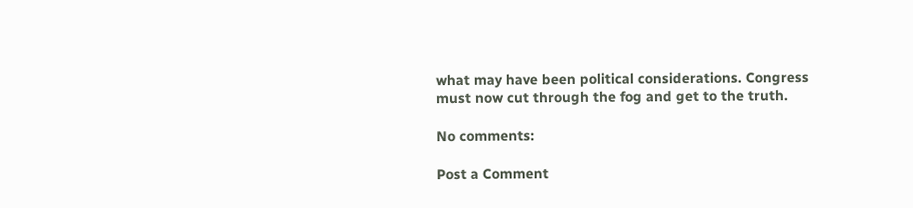what may have been political considerations. Congress must now cut through the fog and get to the truth.

No comments:

Post a Comment